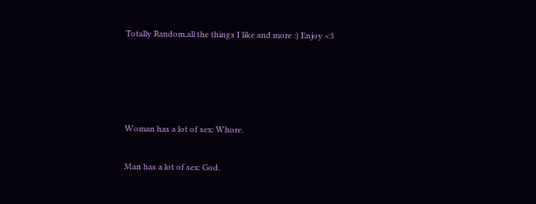Totally Random,all the things I like and more :) Enjoy <3




Woman has a lot of sex: Whore.

Man has a lot of sex: God.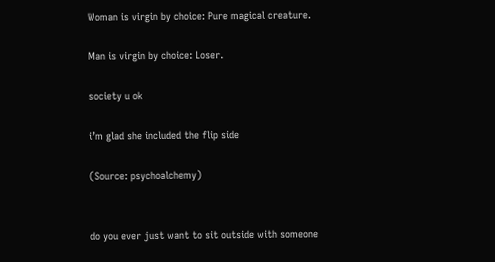Woman is virgin by choice: Pure magical creature.

Man is virgin by choice: Loser.

society u ok

i’m glad she included the flip side

(Source: psychoalchemy)


do you ever just want to sit outside with someone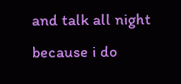and talk all night because i do